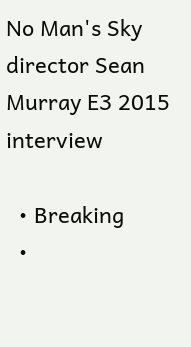No Man's Sky director Sean Murray E3 2015 interview

  • Breaking
  •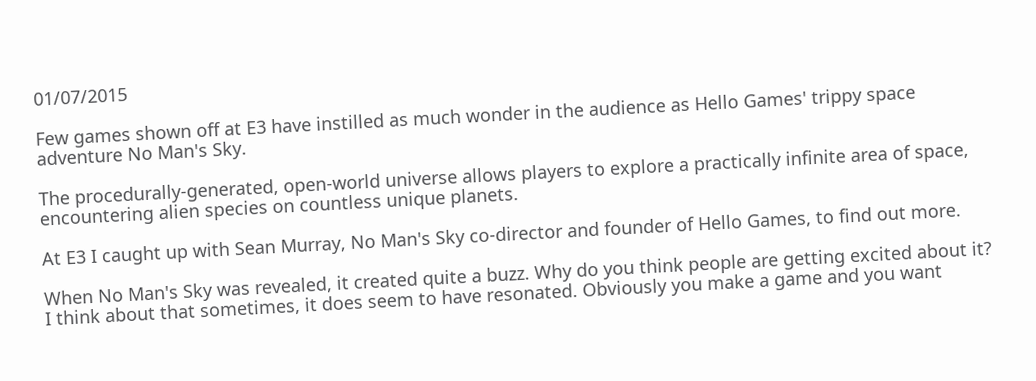01/07/2015

Few games shown off at E3 have instilled as much wonder in the audience as Hello Games' trippy space adventure No Man's Sky.

The procedurally-generated, open-world universe allows players to explore a practically infinite area of space, encountering alien species on countless unique planets.

At E3 I caught up with Sean Murray, No Man's Sky co-director and founder of Hello Games, to find out more.

When No Man's Sky was revealed, it created quite a buzz. Why do you think people are getting excited about it?
I think about that sometimes, it does seem to have resonated. Obviously you make a game and you want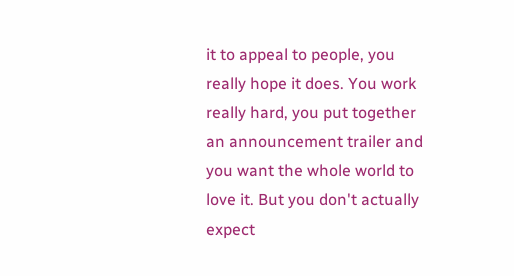it to appeal to people, you really hope it does. You work really hard, you put together an announcement trailer and you want the whole world to love it. But you don't actually expect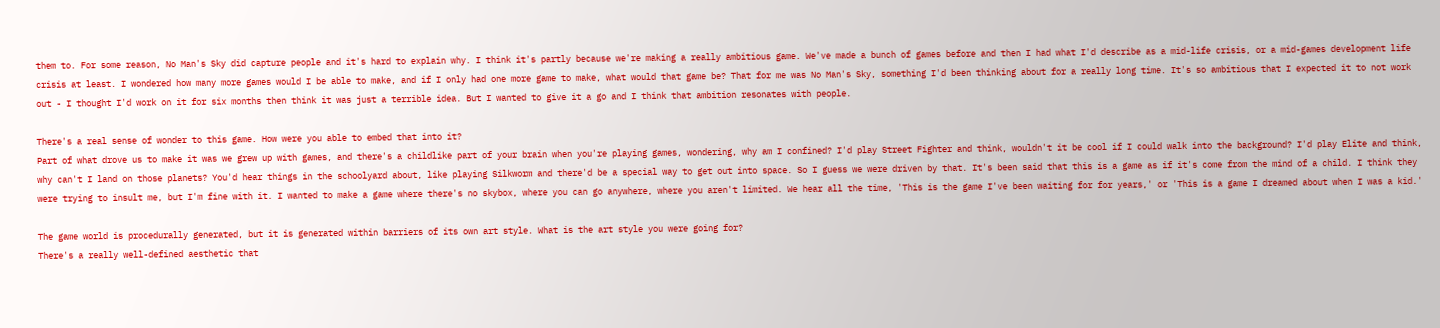them to. For some reason, No Man's Sky did capture people and it's hard to explain why. I think it's partly because we're making a really ambitious game. We've made a bunch of games before and then I had what I'd describe as a mid-life crisis, or a mid-games development life crisis at least. I wondered how many more games would I be able to make, and if I only had one more game to make, what would that game be? That for me was No Man's Sky, something I'd been thinking about for a really long time. It's so ambitious that I expected it to not work out - I thought I'd work on it for six months then think it was just a terrible idea. But I wanted to give it a go and I think that ambition resonates with people.

There's a real sense of wonder to this game. How were you able to embed that into it?
Part of what drove us to make it was we grew up with games, and there's a childlike part of your brain when you're playing games, wondering, why am I confined? I'd play Street Fighter and think, wouldn't it be cool if I could walk into the background? I'd play Elite and think, why can't I land on those planets? You'd hear things in the schoolyard about, like playing Silkworm and there'd be a special way to get out into space. So I guess we were driven by that. It's been said that this is a game as if it's come from the mind of a child. I think they were trying to insult me, but I'm fine with it. I wanted to make a game where there's no skybox, where you can go anywhere, where you aren't limited. We hear all the time, 'This is the game I've been waiting for for years,' or 'This is a game I dreamed about when I was a kid.'

The game world is procedurally generated, but it is generated within barriers of its own art style. What is the art style you were going for?
There's a really well-defined aesthetic that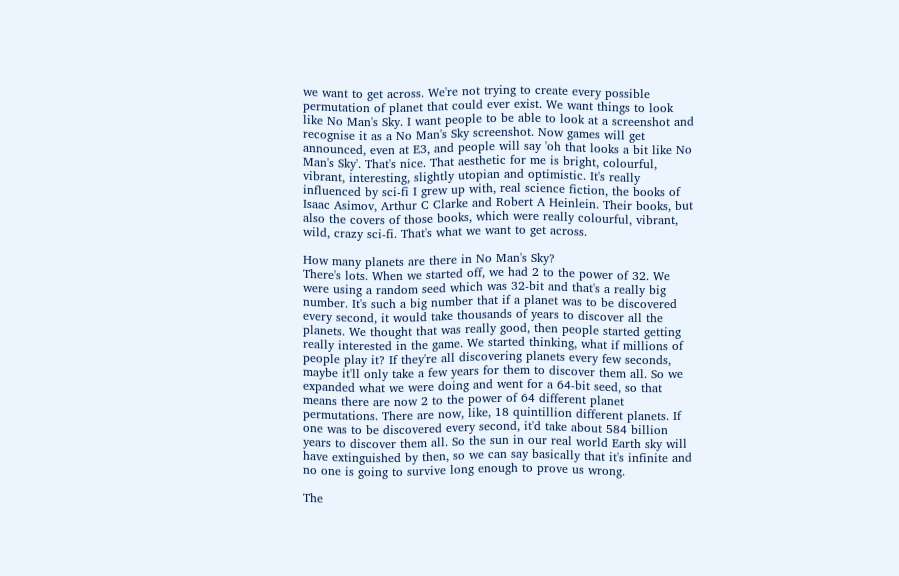we want to get across. We're not trying to create every possible permutation of planet that could ever exist. We want things to look like No Man's Sky. I want people to be able to look at a screenshot and recognise it as a No Man's Sky screenshot. Now games will get announced, even at E3, and people will say 'oh that looks a bit like No Man's Sky'. That's nice. That aesthetic for me is bright, colourful, vibrant, interesting, slightly utopian and optimistic. It's really influenced by sci-fi I grew up with, real science fiction, the books of Isaac Asimov, Arthur C Clarke and Robert A Heinlein. Their books, but also the covers of those books, which were really colourful, vibrant, wild, crazy sci-fi. That's what we want to get across.

How many planets are there in No Man's Sky?
There's lots. When we started off, we had 2 to the power of 32. We were using a random seed which was 32-bit and that's a really big number. It's such a big number that if a planet was to be discovered every second, it would take thousands of years to discover all the planets. We thought that was really good, then people started getting really interested in the game. We started thinking, what if millions of people play it? If they're all discovering planets every few seconds, maybe it'll only take a few years for them to discover them all. So we expanded what we were doing and went for a 64-bit seed, so that means there are now 2 to the power of 64 different planet permutations. There are now, like, 18 quintillion different planets. If one was to be discovered every second, it'd take about 584 billion years to discover them all. So the sun in our real world Earth sky will have extinguished by then, so we can say basically that it's infinite and no one is going to survive long enough to prove us wrong.

The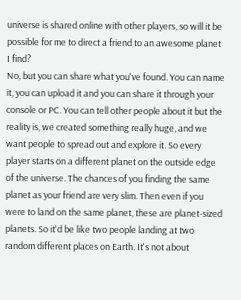universe is shared online with other players, so will it be possible for me to direct a friend to an awesome planet I find?
No, but you can share what you've found. You can name it, you can upload it and you can share it through your console or PC. You can tell other people about it but the reality is, we created something really huge, and we want people to spread out and explore it. So every player starts on a different planet on the outside edge of the universe. The chances of you finding the same planet as your friend are very slim. Then even if you were to land on the same planet, these are planet-sized planets. So it'd be like two people landing at two random different places on Earth. It's not about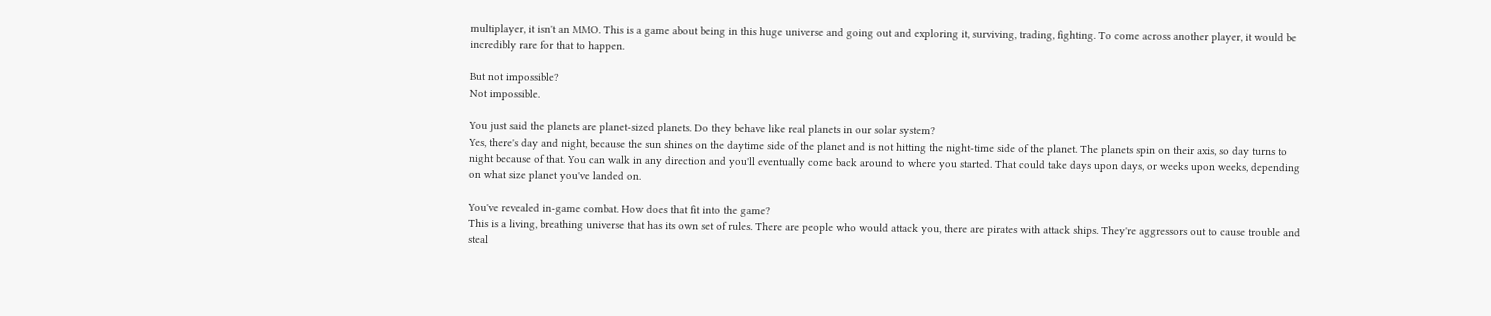multiplayer, it isn't an MMO. This is a game about being in this huge universe and going out and exploring it, surviving, trading, fighting. To come across another player, it would be incredibly rare for that to happen.

But not impossible?
Not impossible.

You just said the planets are planet-sized planets. Do they behave like real planets in our solar system?
Yes, there's day and night, because the sun shines on the daytime side of the planet and is not hitting the night-time side of the planet. The planets spin on their axis, so day turns to night because of that. You can walk in any direction and you'll eventually come back around to where you started. That could take days upon days, or weeks upon weeks, depending on what size planet you've landed on.

You've revealed in-game combat. How does that fit into the game?
This is a living, breathing universe that has its own set of rules. There are people who would attack you, there are pirates with attack ships. They're aggressors out to cause trouble and steal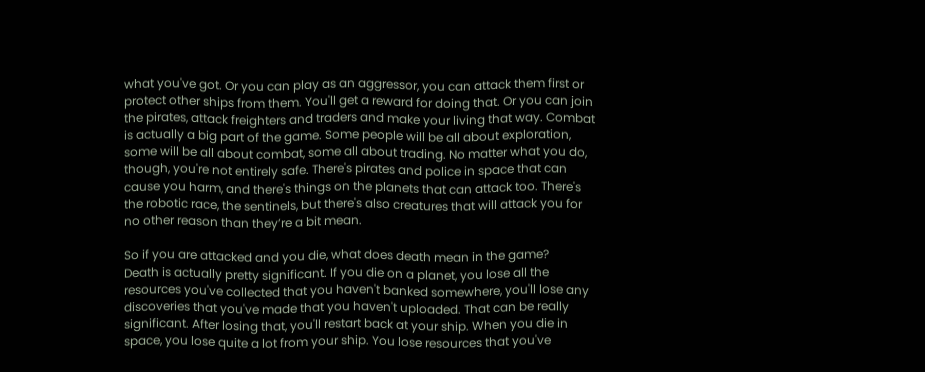what you've got. Or you can play as an aggressor, you can attack them first or protect other ships from them. You'll get a reward for doing that. Or you can join the pirates, attack freighters and traders and make your living that way. Combat is actually a big part of the game. Some people will be all about exploration, some will be all about combat, some all about trading. No matter what you do, though, you're not entirely safe. There's pirates and police in space that can cause you harm, and there's things on the planets that can attack too. There's the robotic race, the sentinels, but there's also creatures that will attack you for no other reason than they’re a bit mean.

So if you are attacked and you die, what does death mean in the game?
Death is actually pretty significant. If you die on a planet, you lose all the resources you've collected that you haven't banked somewhere, you'll lose any discoveries that you've made that you haven't uploaded. That can be really significant. After losing that, you'll restart back at your ship. When you die in space, you lose quite a lot from your ship. You lose resources that you've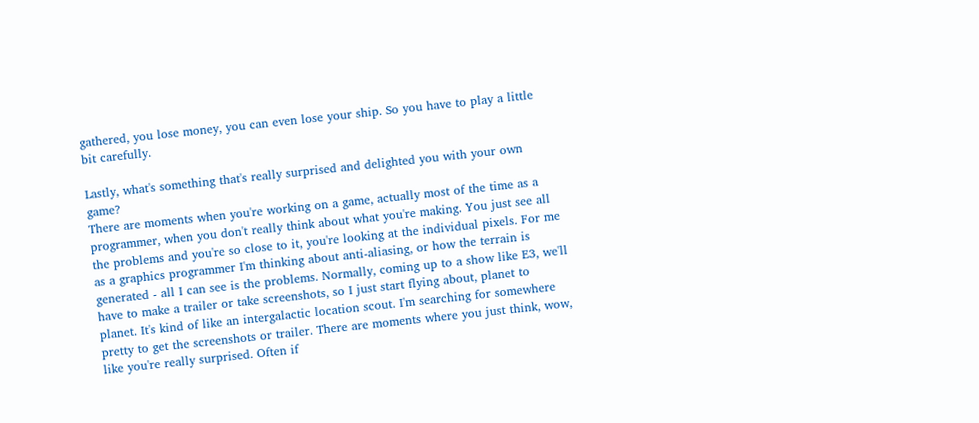gathered, you lose money, you can even lose your ship. So you have to play a little bit carefully.

Lastly, what's something that's really surprised and delighted you with your own game?
There are moments when you're working on a game, actually most of the time as a programmer, when you don't really think about what you're making. You just see all the problems and you're so close to it, you're looking at the individual pixels. For me as a graphics programmer I'm thinking about anti-aliasing, or how the terrain is generated - all I can see is the problems. Normally, coming up to a show like E3, we'll have to make a trailer or take screenshots, so I just start flying about, planet to planet. It's kind of like an intergalactic location scout. I'm searching for somewhere pretty to get the screenshots or trailer. There are moments where you just think, wow, like you're really surprised. Often if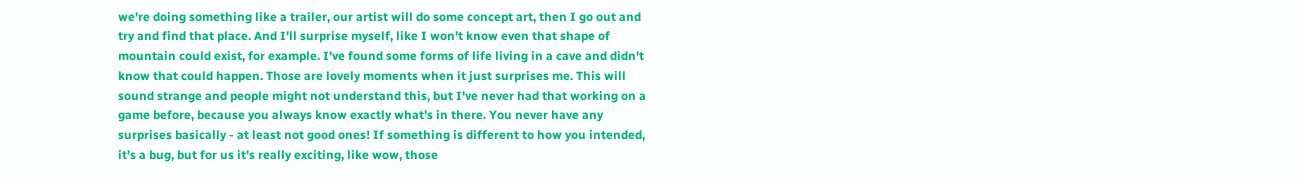we're doing something like a trailer, our artist will do some concept art, then I go out and try and find that place. And I'll surprise myself, like I won't know even that shape of mountain could exist, for example. I've found some forms of life living in a cave and didn't know that could happen. Those are lovely moments when it just surprises me. This will sound strange and people might not understand this, but I've never had that working on a game before, because you always know exactly what's in there. You never have any surprises basically - at least not good ones! If something is different to how you intended, it's a bug, but for us it's really exciting, like wow, those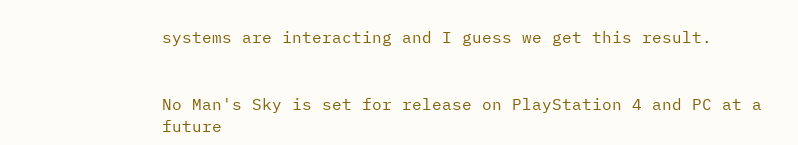systems are interacting and I guess we get this result.


No Man's Sky is set for release on PlayStation 4 and PC at a future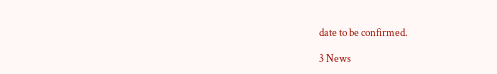date to be confirmed.

3 News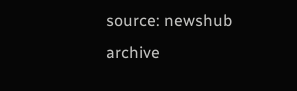source: newshub archive